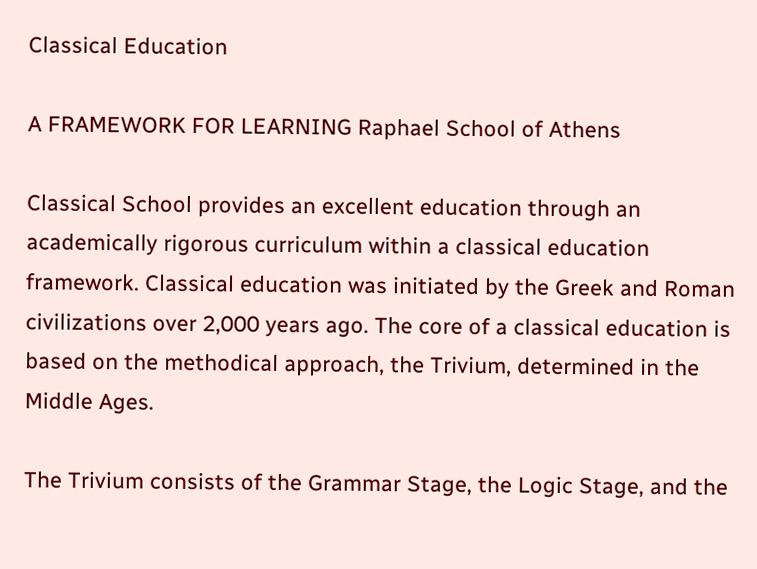Classical Education

A FRAMEWORK FOR LEARNING Raphael School of Athens

Classical School provides an excellent education through an academically rigorous curriculum within a classical education framework. Classical education was initiated by the Greek and Roman civilizations over 2,000 years ago. The core of a classical education is based on the methodical approach, the Trivium, determined in the Middle Ages.

The Trivium consists of the Grammar Stage, the Logic Stage, and the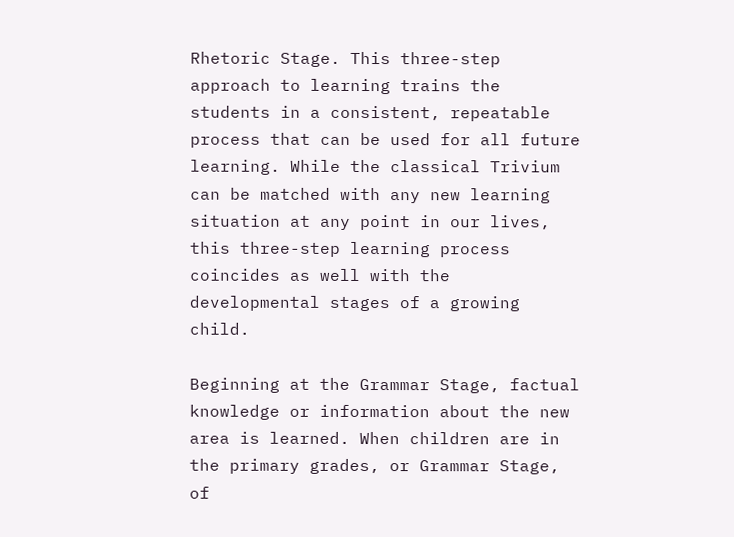Rhetoric Stage. This three-step approach to learning trains the students in a consistent, repeatable process that can be used for all future learning. While the classical Trivium can be matched with any new learning situation at any point in our lives, this three-step learning process coincides as well with the developmental stages of a growing child.

Beginning at the Grammar Stage, factual knowledge or information about the new area is learned. When children are in the primary grades, or Grammar Stage, of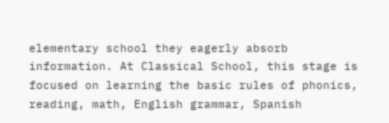elementary school they eagerly absorb information. At Classical School, this stage is focused on learning the basic rules of phonics, reading, math, English grammar, Spanish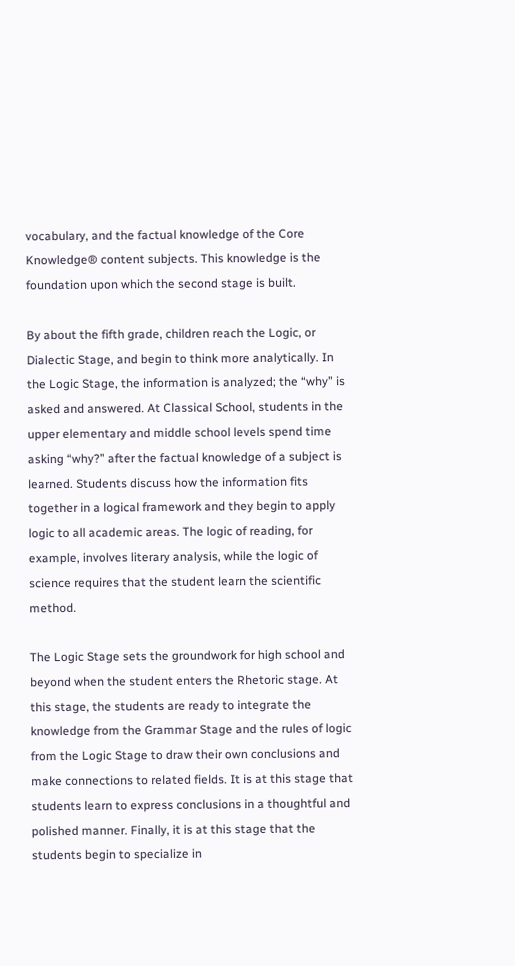vocabulary, and the factual knowledge of the Core Knowledge® content subjects. This knowledge is the foundation upon which the second stage is built.

By about the fifth grade, children reach the Logic, or Dialectic Stage, and begin to think more analytically. In the Logic Stage, the information is analyzed; the “why” is asked and answered. At Classical School, students in the upper elementary and middle school levels spend time asking “why?” after the factual knowledge of a subject is learned. Students discuss how the information fits together in a logical framework and they begin to apply logic to all academic areas. The logic of reading, for example, involves literary analysis, while the logic of science requires that the student learn the scientific method.

The Logic Stage sets the groundwork for high school and beyond when the student enters the Rhetoric stage. At this stage, the students are ready to integrate the knowledge from the Grammar Stage and the rules of logic from the Logic Stage to draw their own conclusions and make connections to related fields. It is at this stage that students learn to express conclusions in a thoughtful and polished manner. Finally, it is at this stage that the students begin to specialize in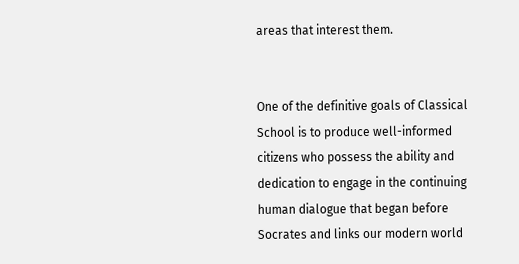areas that interest them.


One of the definitive goals of Classical School is to produce well-informed citizens who possess the ability and dedication to engage in the continuing human dialogue that began before Socrates and links our modern world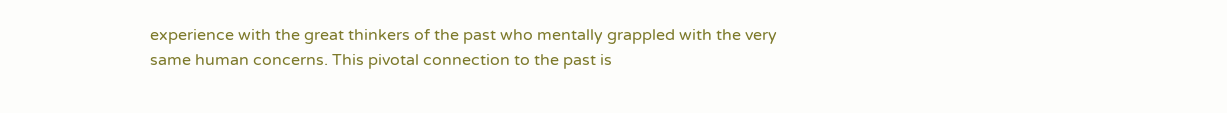experience with the great thinkers of the past who mentally grappled with the very same human concerns. This pivotal connection to the past is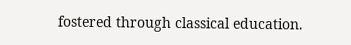fostered through classical education.